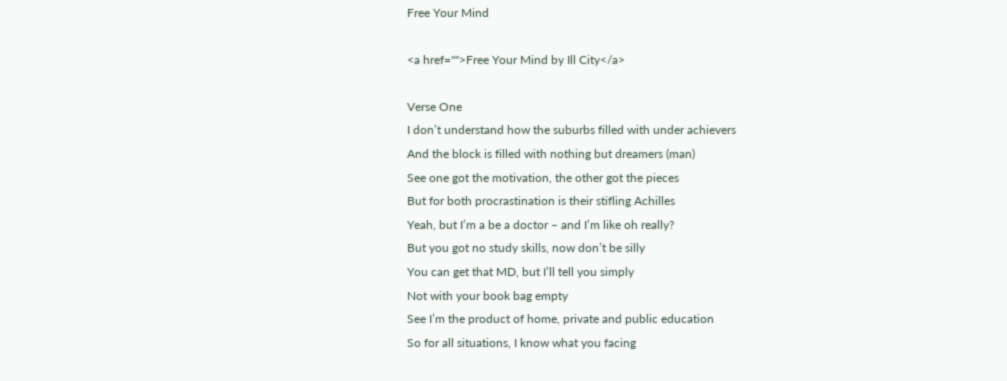Free Your Mind

<a href="">Free Your Mind by Ill City</a>

Verse One
I don’t understand how the suburbs filled with under achievers
And the block is filled with nothing but dreamers (man)
See one got the motivation, the other got the pieces
But for both procrastination is their stifling Achilles
Yeah, but I’m a be a doctor – and I’m like oh really?
But you got no study skills, now don’t be silly
You can get that MD, but I’ll tell you simply
Not with your book bag empty
See I’m the product of home, private and public education
So for all situations, I know what you facing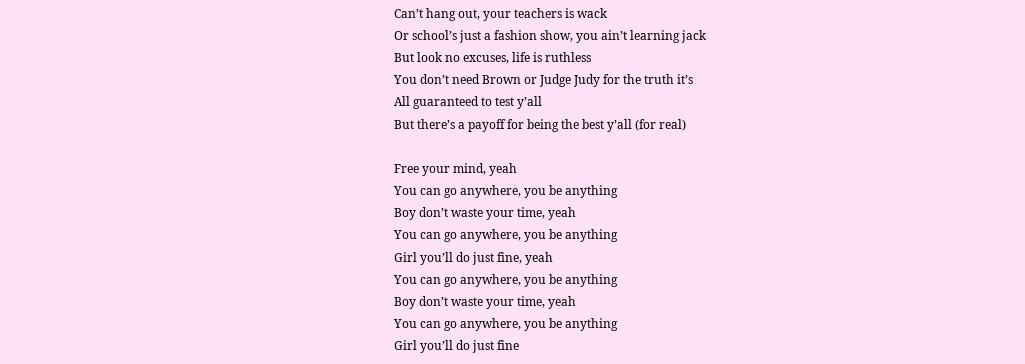Can’t hang out, your teachers is wack
Or school’s just a fashion show, you ain’t learning jack
But look no excuses, life is ruthless
You don’t need Brown or Judge Judy for the truth it’s
All guaranteed to test y’all
But there’s a payoff for being the best y’all (for real)

Free your mind, yeah
You can go anywhere, you be anything
Boy don’t waste your time, yeah
You can go anywhere, you be anything
Girl you’ll do just fine, yeah
You can go anywhere, you be anything
Boy don’t waste your time, yeah
You can go anywhere, you be anything
Girl you’ll do just fine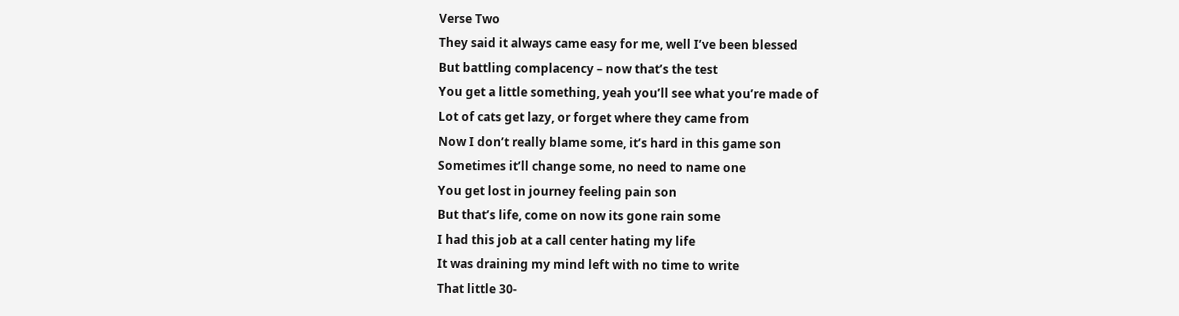Verse Two
They said it always came easy for me, well I’ve been blessed
But battling complacency – now that’s the test
You get a little something, yeah you’ll see what you’re made of
Lot of cats get lazy, or forget where they came from
Now I don’t really blame some, it’s hard in this game son
Sometimes it’ll change some, no need to name one
You get lost in journey feeling pain son
But that’s life, come on now its gone rain some
I had this job at a call center hating my life
It was draining my mind left with no time to write
That little 30-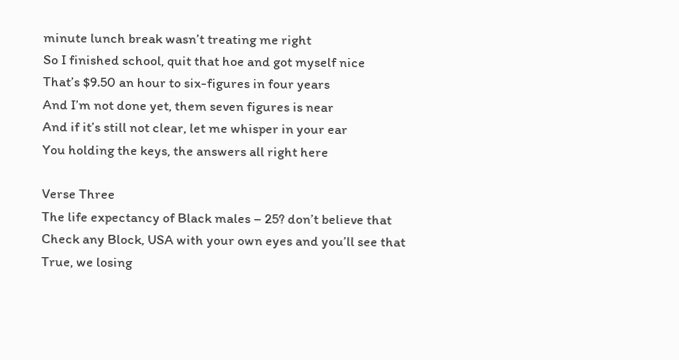minute lunch break wasn’t treating me right
So I finished school, quit that hoe and got myself nice
That’s $9.50 an hour to six-figures in four years
And I’m not done yet, them seven figures is near
And if it’s still not clear, let me whisper in your ear
You holding the keys, the answers all right here

Verse Three
The life expectancy of Black males – 25? don’t believe that
Check any Block, USA with your own eyes and you’ll see that
True, we losing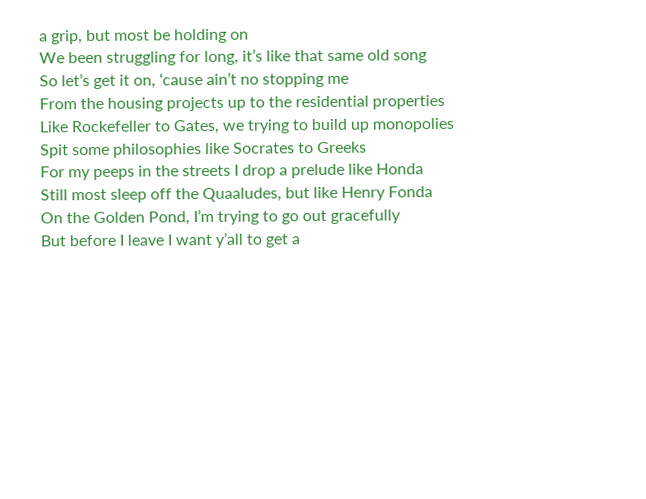a grip, but most be holding on
We been struggling for long, it’s like that same old song
So let’s get it on, ‘cause ain’t no stopping me
From the housing projects up to the residential properties
Like Rockefeller to Gates, we trying to build up monopolies
Spit some philosophies like Socrates to Greeks
For my peeps in the streets I drop a prelude like Honda
Still most sleep off the Quaaludes, but like Henry Fonda
On the Golden Pond, I’m trying to go out gracefully
But before I leave I want y’all to get a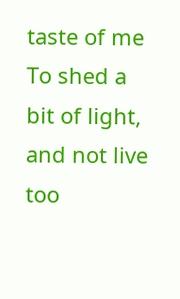taste of me
To shed a bit of light, and not live too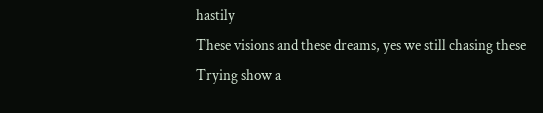hastily
These visions and these dreams, yes we still chasing these
Trying show a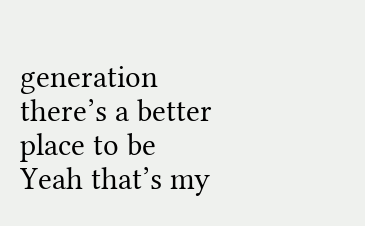generation there’s a better place to be
Yeah that’s my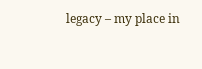legacy – my place in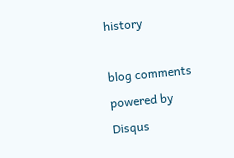history

blog comments powered by Disqus